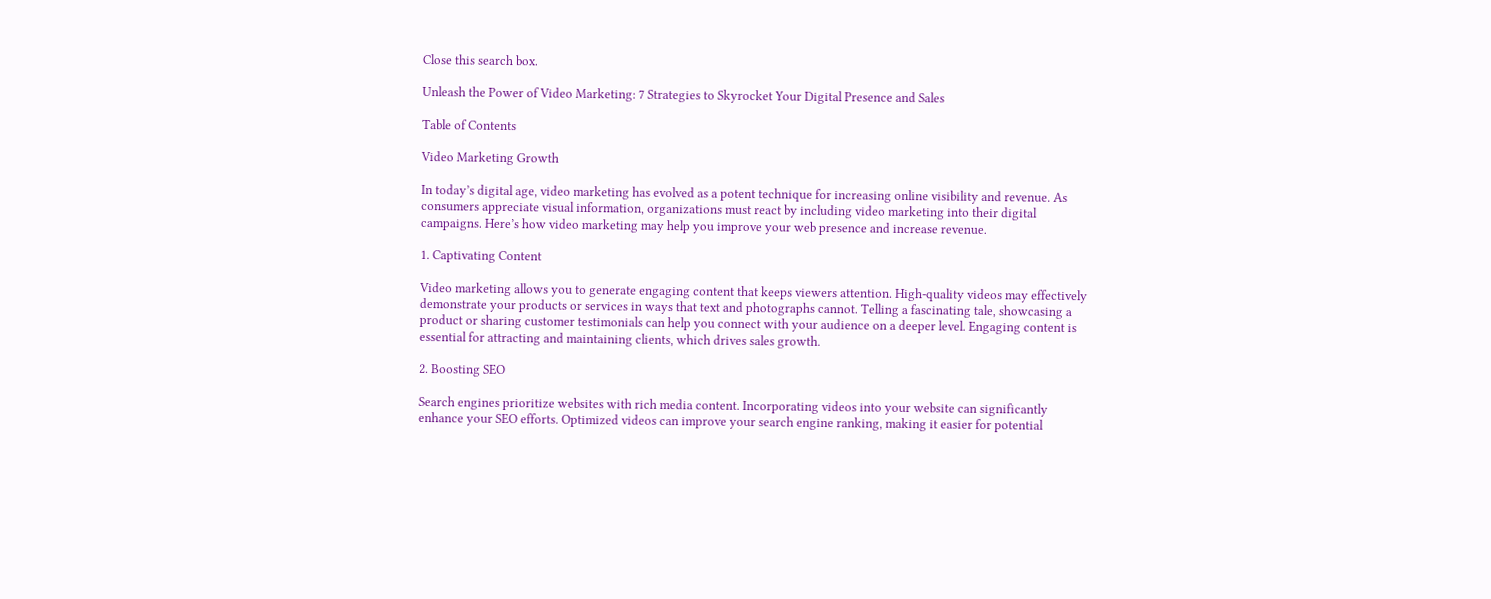Close this search box.

Unleash the Power of Video Marketing: 7 Strategies to Skyrocket Your Digital Presence and Sales

Table of Contents

Video Marketing Growth

In today’s digital age, video marketing has evolved as a potent technique for increasing online visibility and revenue. As consumers appreciate visual information, organizations must react by including video marketing into their digital campaigns. Here’s how video marketing may help you improve your web presence and increase revenue.

1. Captivating Content

Video marketing allows you to generate engaging content that keeps viewers attention. High-quality videos may effectively demonstrate your products or services in ways that text and photographs cannot. Telling a fascinating tale, showcasing a product or sharing customer testimonials can help you connect with your audience on a deeper level. Engaging content is essential for attracting and maintaining clients, which drives sales growth.

2. Boosting SEO

Search engines prioritize websites with rich media content. Incorporating videos into your website can significantly enhance your SEO efforts. Optimized videos can improve your search engine ranking, making it easier for potential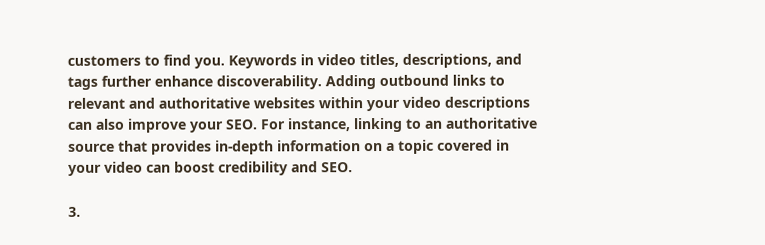customers to find you. Keywords in video titles, descriptions, and tags further enhance discoverability. Adding outbound links to relevant and authoritative websites within your video descriptions can also improve your SEO. For instance, linking to an authoritative source that provides in-depth information on a topic covered in your video can boost credibility and SEO.

3.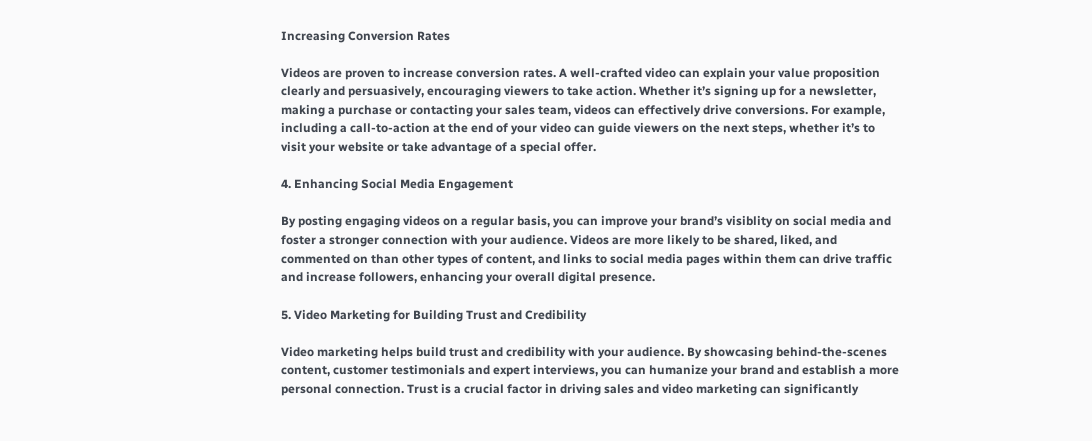Increasing Conversion Rates

Videos are proven to increase conversion rates. A well-crafted video can explain your value proposition clearly and persuasively, encouraging viewers to take action. Whether it’s signing up for a newsletter, making a purchase or contacting your sales team, videos can effectively drive conversions. For example, including a call-to-action at the end of your video can guide viewers on the next steps, whether it’s to visit your website or take advantage of a special offer.

4. Enhancing Social Media Engagement

By posting engaging videos on a regular basis, you can improve your brand’s visiblity on social media and foster a stronger connection with your audience. Videos are more likely to be shared, liked, and commented on than other types of content, and links to social media pages within them can drive traffic and increase followers, enhancing your overall digital presence.

5. Video Marketing for Building Trust and Credibility

Video marketing helps build trust and credibility with your audience. By showcasing behind-the-scenes content, customer testimonials and expert interviews, you can humanize your brand and establish a more personal connection. Trust is a crucial factor in driving sales and video marketing can significantly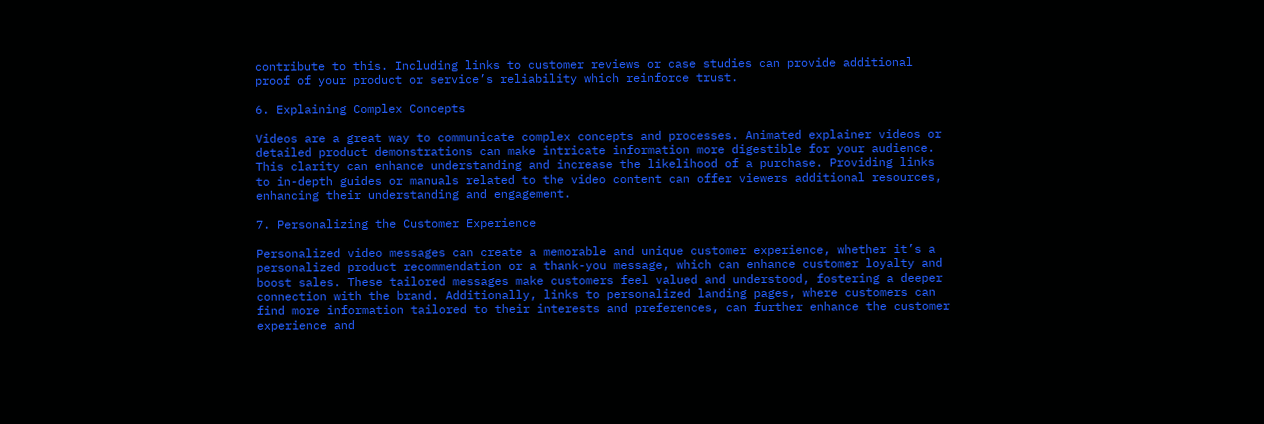contribute to this. Including links to customer reviews or case studies can provide additional proof of your product or service’s reliability which reinforce trust.

6. Explaining Complex Concepts

Videos are a great way to communicate complex concepts and processes. Animated explainer videos or detailed product demonstrations can make intricate information more digestible for your audience. This clarity can enhance understanding and increase the likelihood of a purchase. Providing links to in-depth guides or manuals related to the video content can offer viewers additional resources, enhancing their understanding and engagement.

7. Personalizing the Customer Experience

Personalized video messages can create a memorable and unique customer experience, whether it’s a personalized product recommendation or a thank-you message, which can enhance customer loyalty and boost sales. These tailored messages make customers feel valued and understood, fostering a deeper connection with the brand. Additionally, links to personalized landing pages, where customers can find more information tailored to their interests and preferences, can further enhance the customer experience and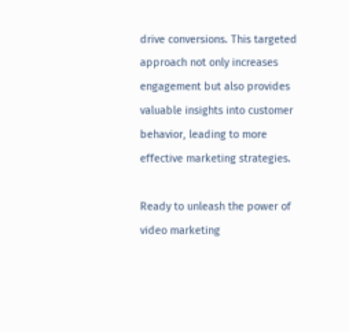drive conversions. This targeted approach not only increases engagement but also provides valuable insights into customer behavior, leading to more effective marketing strategies.

Ready to unleash the power of video marketing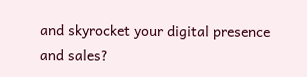and skyrocket your digital presence and sales?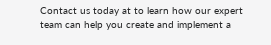Contact us today at to learn how our expert team can help you create and implement a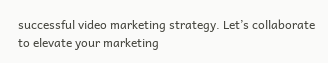successful video marketing strategy. Let’s collaborate to elevate your marketing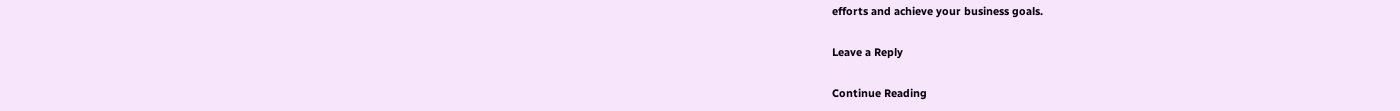efforts and achieve your business goals.

Leave a Reply

Continue Reading